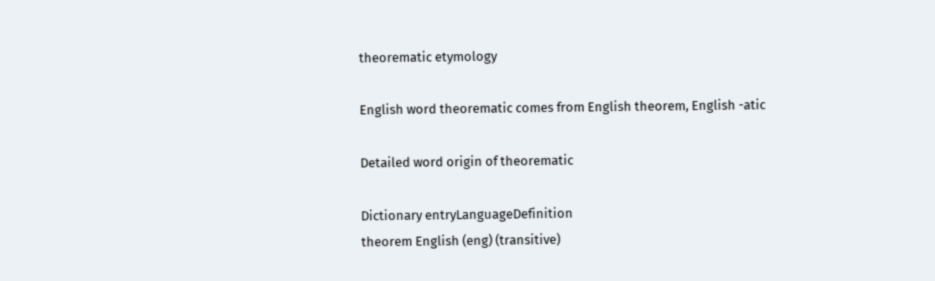theorematic etymology

English word theorematic comes from English theorem, English -atic

Detailed word origin of theorematic

Dictionary entryLanguageDefinition
theorem English (eng) (transitive)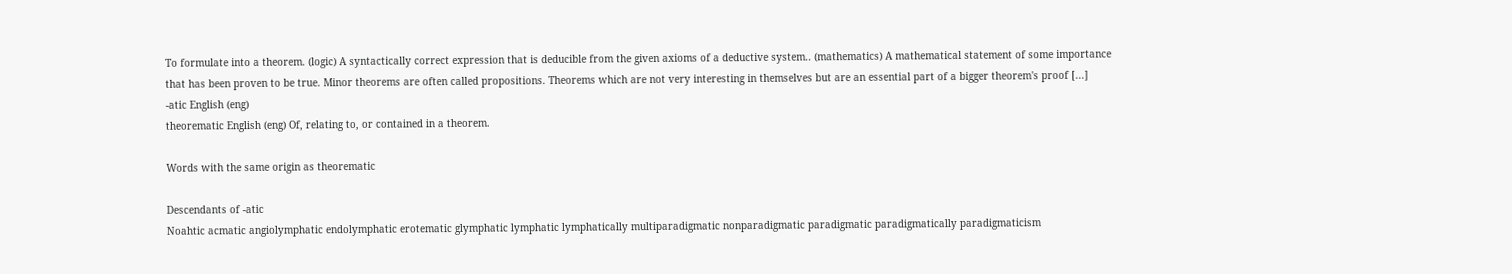To formulate into a theorem. (logic) A syntactically correct expression that is deducible from the given axioms of a deductive system.. (mathematics) A mathematical statement of some importance that has been proven to be true. Minor theorems are often called propositions. Theorems which are not very interesting in themselves but are an essential part of a bigger theorem's proof [...]
-atic English (eng)
theorematic English (eng) Of, relating to, or contained in a theorem.

Words with the same origin as theorematic

Descendants of -atic
Noahtic acmatic angiolymphatic endolymphatic erotematic glymphatic lymphatic lymphatically multiparadigmatic nonparadigmatic paradigmatic paradigmatically paradigmaticism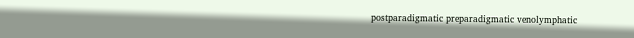postparadigmatic preparadigmatic venolymphatic